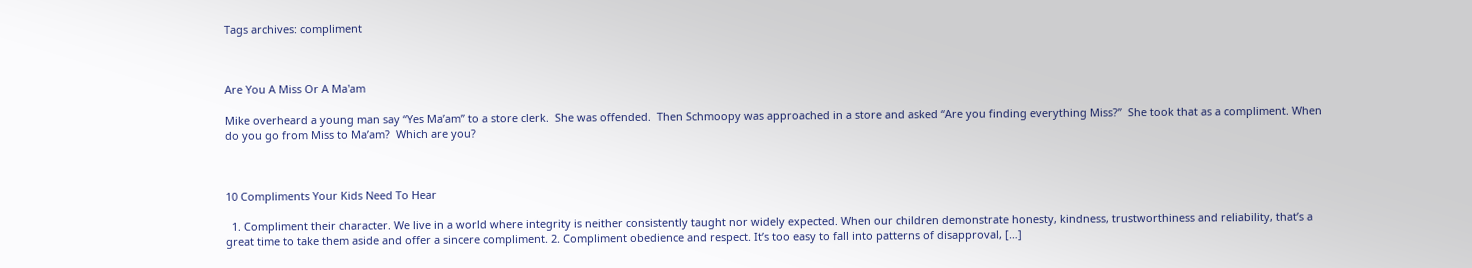Tags archives: compliment



Are You A Miss Or A Ma'am

Mike overheard a young man say “Yes Ma’am” to a store clerk.  She was offended.  Then Schmoopy was approached in a store and asked “Are you finding everything Miss?”  She took that as a compliment. When do you go from Miss to Ma’am?  Which are you?



10 Compliments Your Kids Need To Hear

  1. Compliment their character. We live in a world where integrity is neither consistently taught nor widely expected. When our children demonstrate honesty, kindness, trustworthiness and reliability, that’s a great time to take them aside and offer a sincere compliment. 2. Compliment obedience and respect. It’s too easy to fall into patterns of disapproval, […]